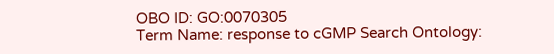OBO ID: GO:0070305
Term Name: response to cGMP Search Ontology: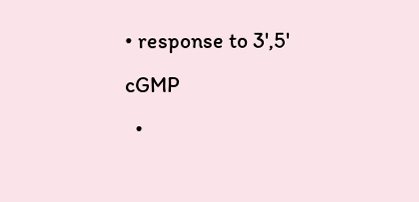• response to 3',5' cGMP
  •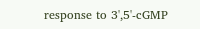response to 3',5'-cGMP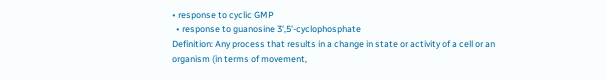• response to cyclic GMP
  • response to guanosine 3',5'-cyclophosphate
Definition: Any process that results in a change in state or activity of a cell or an organism (in terms of movement,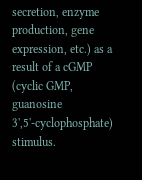secretion, enzyme production, gene expression, etc.) as a result of a cGMP (cyclic GMP, guanosine 3',5'-cyclophosphate) stimulus.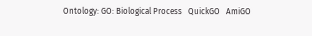Ontology: GO: Biological Process   QuickGO   AmiGO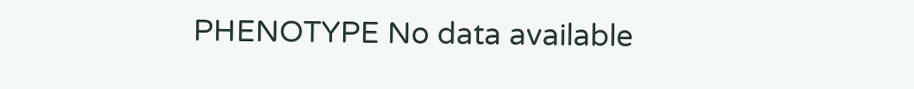PHENOTYPE No data available